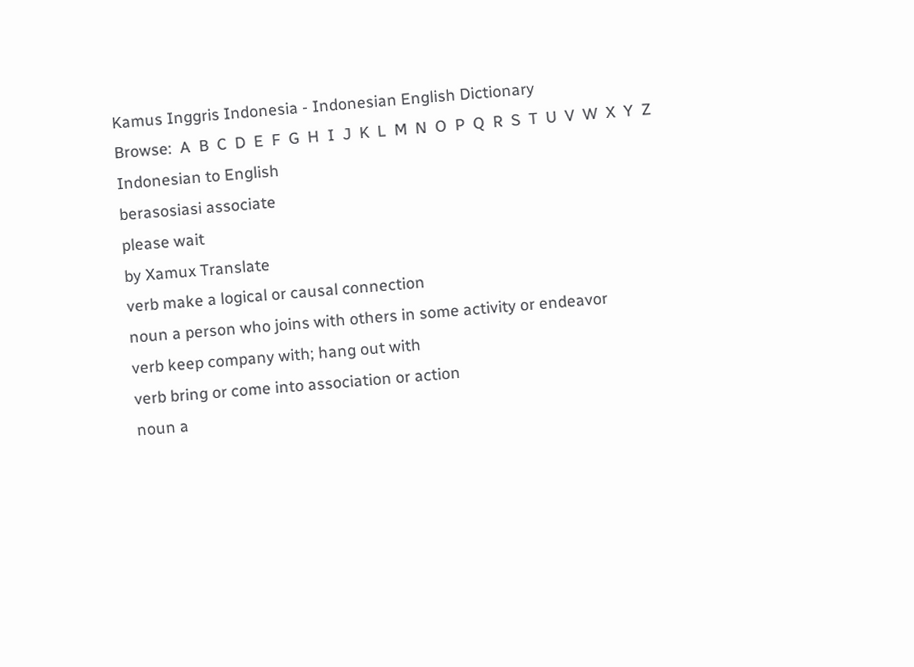Kamus Inggris Indonesia - Indonesian English Dictionary
Browse:  A  B  C  D  E  F  G  H  I  J  K  L  M  N  O  P  Q  R  S  T  U  V  W  X  Y  Z
Indonesian to English
berasosiasi associate
please wait
by Xamux Translate
verb make a logical or causal connection
noun a person who joins with others in some activity or endeavor
verb keep company with; hang out with
verb bring or come into association or action
noun a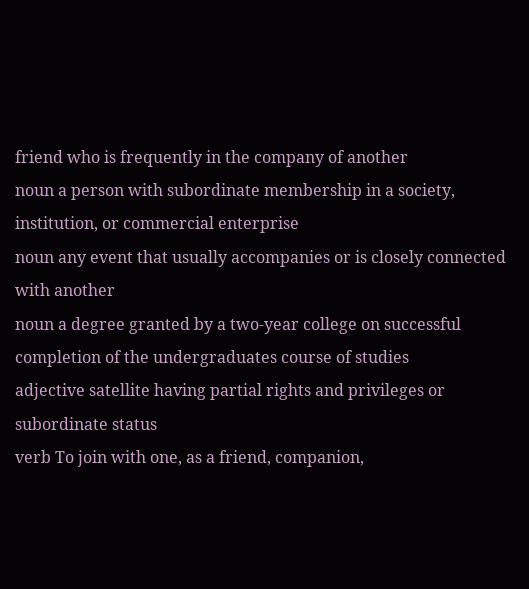friend who is frequently in the company of another
noun a person with subordinate membership in a society, institution, or commercial enterprise
noun any event that usually accompanies or is closely connected with another
noun a degree granted by a two-year college on successful completion of the undergraduates course of studies
adjective satellite having partial rights and privileges or subordinate status
verb To join with one, as a friend, companion,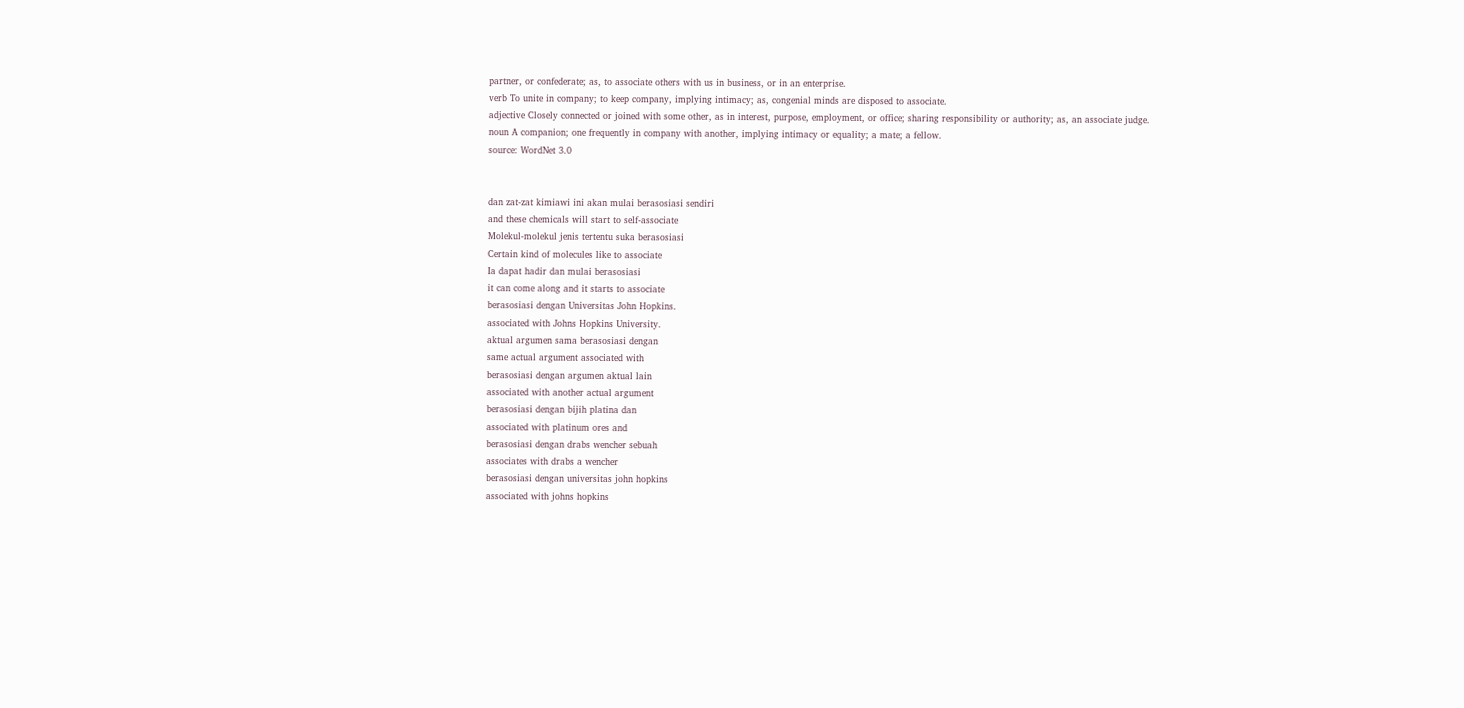partner, or confederate; as, to associate others with us in business, or in an enterprise.
verb To unite in company; to keep company, implying intimacy; as, congenial minds are disposed to associate.
adjective Closely connected or joined with some other, as in interest, purpose, employment, or office; sharing responsibility or authority; as, an associate judge.
noun A companion; one frequently in company with another, implying intimacy or equality; a mate; a fellow.
source: WordNet 3.0


dan zat-zat kimiawi ini akan mulai berasosiasi sendiri
and these chemicals will start to self-associate
Molekul-molekul jenis tertentu suka berasosiasi
Certain kind of molecules like to associate
Ia dapat hadir dan mulai berasosiasi
it can come along and it starts to associate
berasosiasi dengan Universitas John Hopkins.
associated with Johns Hopkins University.
aktual argumen sama berasosiasi dengan
same actual argument associated with
berasosiasi dengan argumen aktual lain
associated with another actual argument
berasosiasi dengan bijih platina dan
associated with platinum ores and
berasosiasi dengan drabs wencher sebuah
associates with drabs a wencher
berasosiasi dengan universitas john hopkins
associated with johns hopkins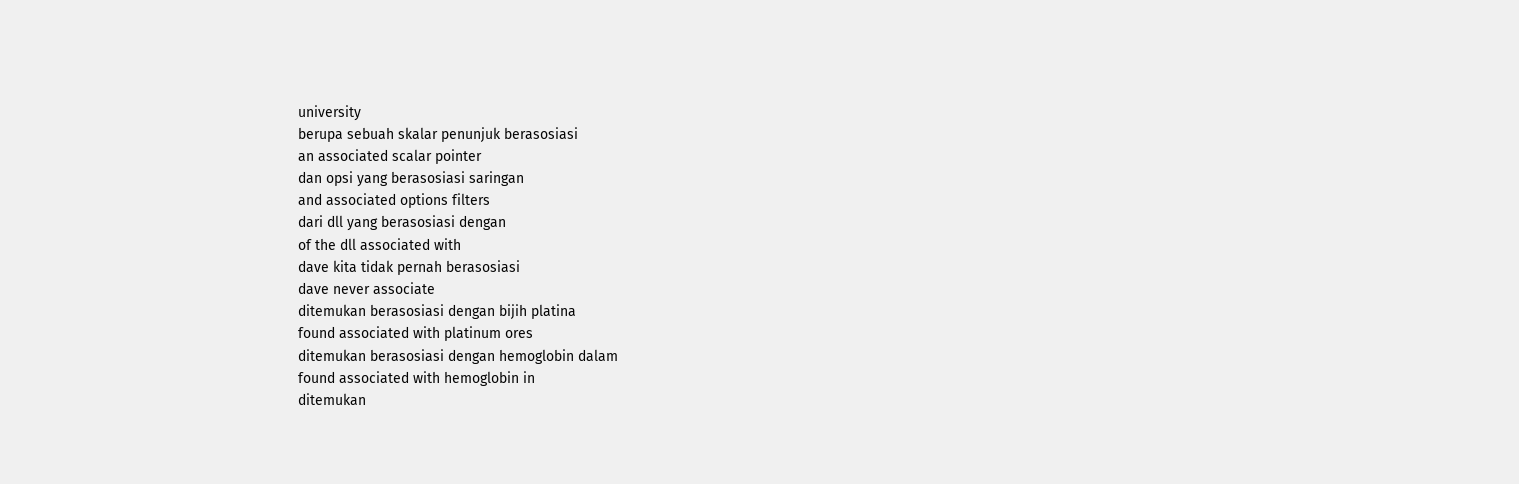university
berupa sebuah skalar penunjuk berasosiasi
an associated scalar pointer
dan opsi yang berasosiasi saringan
and associated options filters
dari dll yang berasosiasi dengan
of the dll associated with
dave kita tidak pernah berasosiasi
dave never associate
ditemukan berasosiasi dengan bijih platina
found associated with platinum ores
ditemukan berasosiasi dengan hemoglobin dalam
found associated with hemoglobin in
ditemukan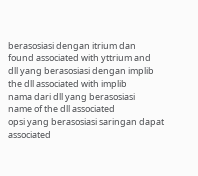berasosiasi dengan itrium dan
found associated with yttrium and
dll yang berasosiasi dengan implib
the dll associated with implib
nama dari dll yang berasosiasi
name of the dll associated
opsi yang berasosiasi saringan dapat
associated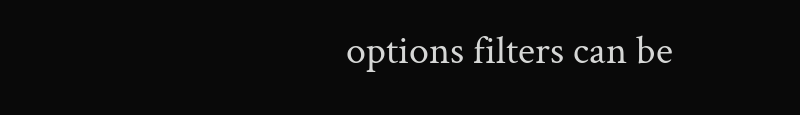options filters can be